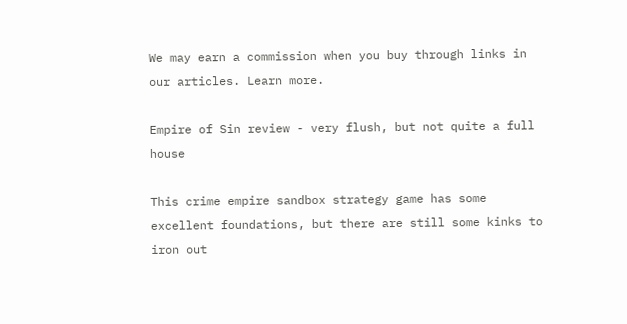We may earn a commission when you buy through links in our articles. Learn more.

Empire of Sin review - very flush, but not quite a full house

This crime empire sandbox strategy game has some excellent foundations, but there are still some kinks to iron out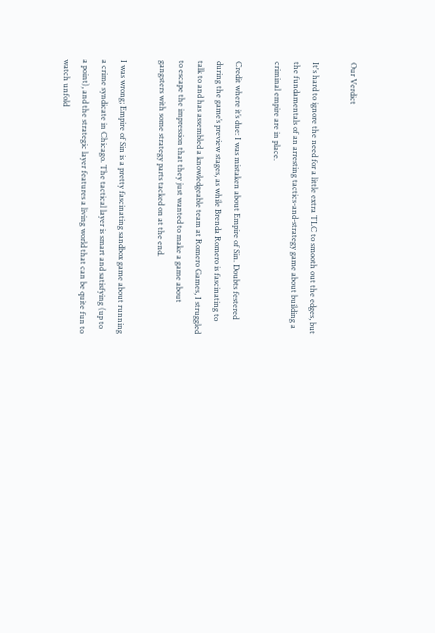Our Verdict

It's hard to ignore the need for a little extra TLC to smooth out the edges, but the fundamentals of an arresting tactics-and-strategy game about building a criminal empire are in place.

Credit where it’s due: I was mistaken about Empire of Sin. Doubts festered during the game’s preview stages, as while Brenda Romero is fascinating to talk to and has assembled a knowledgeable team at Romero Games, I struggled to escape the impression that they just wanted to make a game about gangsters with some strategy parts tacked on at the end.

I was wrong; Empire of Sin is a pretty fascinating sandbox game about running a crime syndicate in Chicago. The tactical layer is smart and satisfying (up to a point), and the strategic layer features a living world that can be quite fun to watch unfold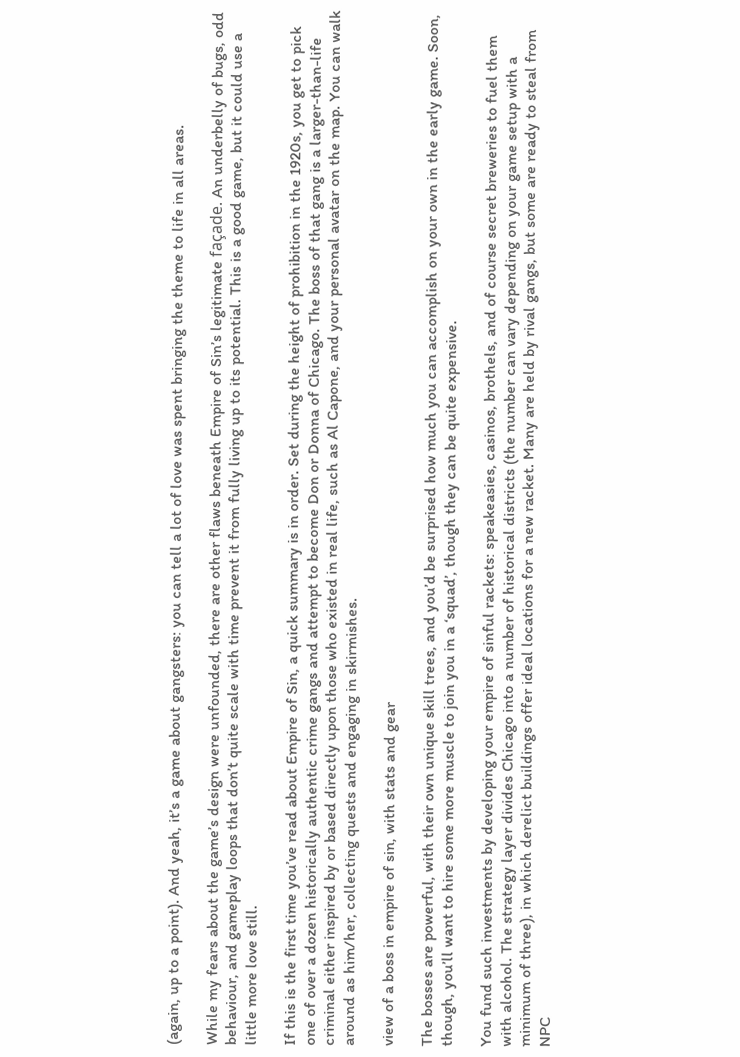(again, up to a point). And yeah, it’s a game about gangsters: you can tell a lot of love was spent bringing the theme to life in all areas.

While my fears about the game’s design were unfounded, there are other flaws beneath Empire of Sin’s legitimate façade. An underbelly of bugs, odd behaviour, and gameplay loops that don’t quite scale with time prevent it from fully living up to its potential. This is a good game, but it could use a little more love still.

If this is the first time you’ve read about Empire of Sin, a quick summary is in order. Set during the height of prohibition in the 1920s, you get to pick one of over a dozen historically authentic crime gangs and attempt to become Don or Donna of Chicago. The boss of that gang is a larger-than-life criminal either inspired by or based directly upon those who existed in real life, such as Al Capone, and your personal avatar on the map. You can walk around as him/her, collecting quests and engaging in skirmishes.

view of a boss in empire of sin, with stats and gear

The bosses are powerful, with their own unique skill trees, and you’d be surprised how much you can accomplish on your own in the early game. Soon, though, you’ll want to hire some more muscle to join you in a ‘squad’, though they can be quite expensive.

You fund such investments by developing your empire of sinful rackets: speakeasies, casinos, brothels, and of course secret breweries to fuel them with alcohol. The strategy layer divides Chicago into a number of historical districts (the number can vary depending on your game setup with a minimum of three), in which derelict buildings offer ideal locations for a new racket. Many are held by rival gangs, but some are ready to steal from NPC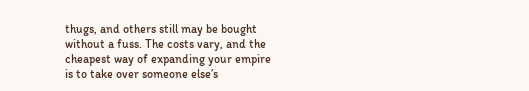thugs, and others still may be bought without a fuss. The costs vary, and the cheapest way of expanding your empire is to take over someone else’s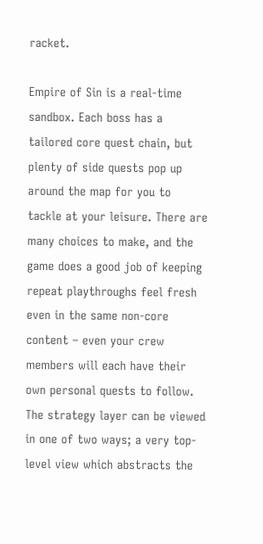racket.

Empire of Sin is a real-time sandbox. Each boss has a tailored core quest chain, but plenty of side quests pop up around the map for you to tackle at your leisure. There are many choices to make, and the game does a good job of keeping repeat playthroughs feel fresh even in the same non-core content – even your crew members will each have their own personal quests to follow. The strategy layer can be viewed in one of two ways; a very top-level view which abstracts the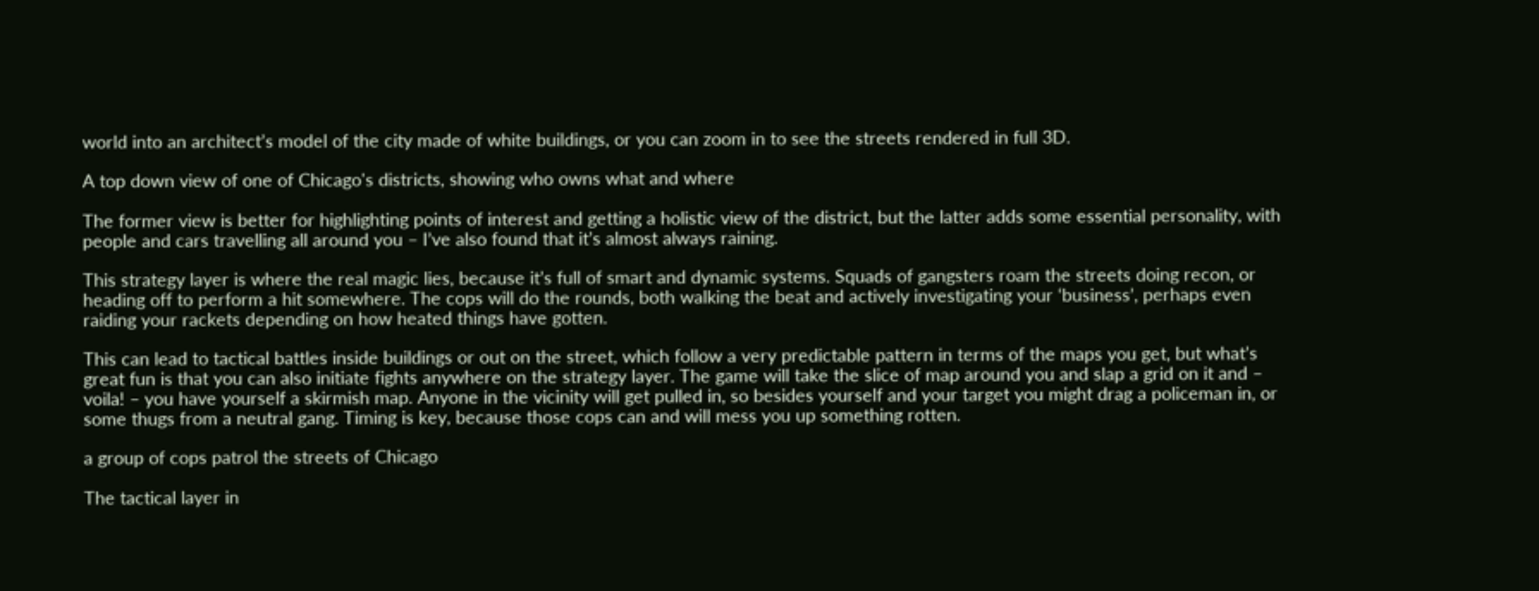world into an architect’s model of the city made of white buildings, or you can zoom in to see the streets rendered in full 3D.

A top down view of one of Chicago's districts, showing who owns what and where

The former view is better for highlighting points of interest and getting a holistic view of the district, but the latter adds some essential personality, with people and cars travelling all around you – I’ve also found that it’s almost always raining.

This strategy layer is where the real magic lies, because it’s full of smart and dynamic systems. Squads of gangsters roam the streets doing recon, or heading off to perform a hit somewhere. The cops will do the rounds, both walking the beat and actively investigating your ‘business’, perhaps even raiding your rackets depending on how heated things have gotten.

This can lead to tactical battles inside buildings or out on the street, which follow a very predictable pattern in terms of the maps you get, but what’s great fun is that you can also initiate fights anywhere on the strategy layer. The game will take the slice of map around you and slap a grid on it and – voila! – you have yourself a skirmish map. Anyone in the vicinity will get pulled in, so besides yourself and your target you might drag a policeman in, or some thugs from a neutral gang. Timing is key, because those cops can and will mess you up something rotten.

a group of cops patrol the streets of Chicago

The tactical layer in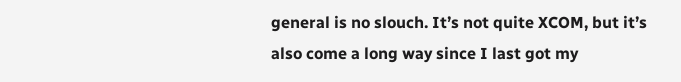general is no slouch. It’s not quite XCOM, but it’s also come a long way since I last got my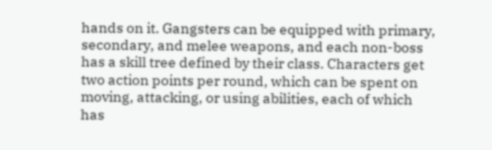hands on it. Gangsters can be equipped with primary, secondary, and melee weapons, and each non-boss has a skill tree defined by their class. Characters get two action points per round, which can be spent on moving, attacking, or using abilities, each of which has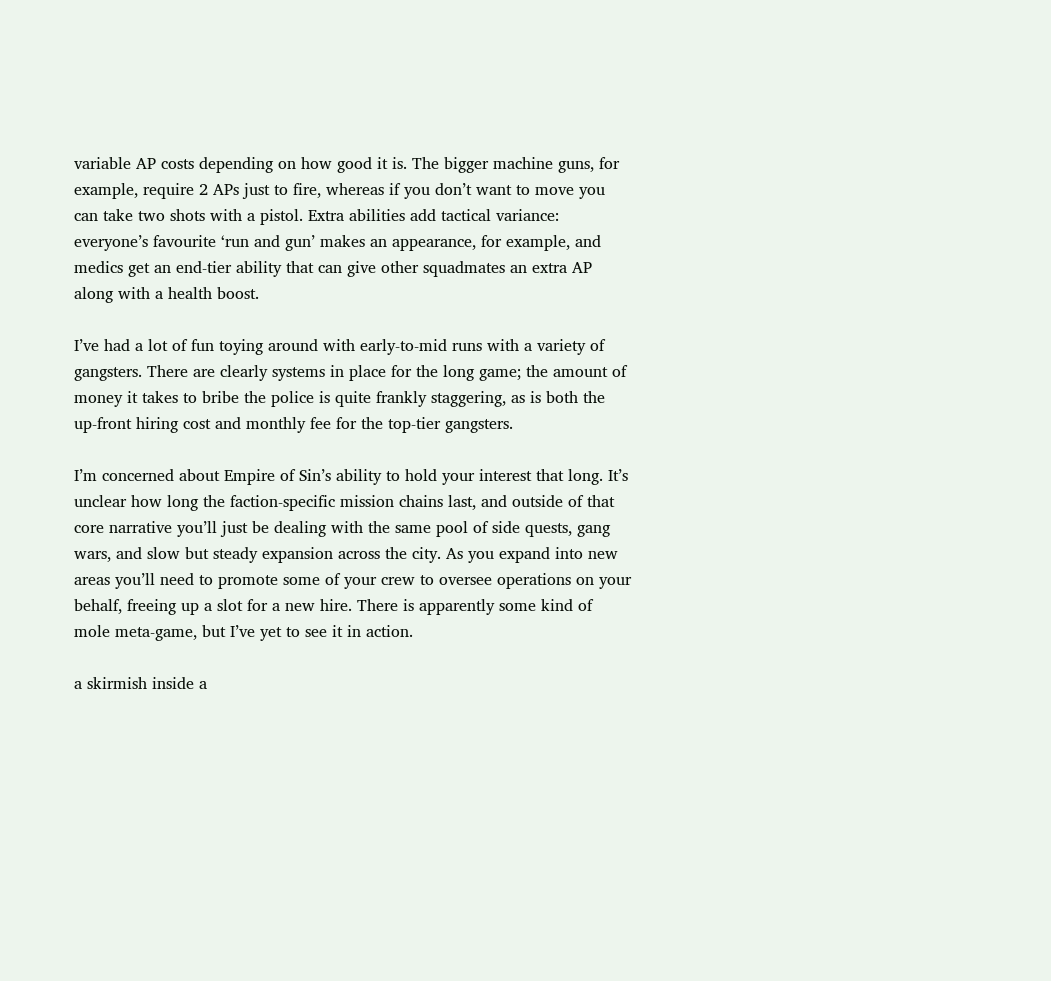variable AP costs depending on how good it is. The bigger machine guns, for example, require 2 APs just to fire, whereas if you don’t want to move you can take two shots with a pistol. Extra abilities add tactical variance: everyone’s favourite ‘run and gun’ makes an appearance, for example, and medics get an end-tier ability that can give other squadmates an extra AP along with a health boost.

I’ve had a lot of fun toying around with early-to-mid runs with a variety of gangsters. There are clearly systems in place for the long game; the amount of money it takes to bribe the police is quite frankly staggering, as is both the up-front hiring cost and monthly fee for the top-tier gangsters.

I’m concerned about Empire of Sin’s ability to hold your interest that long. It’s unclear how long the faction-specific mission chains last, and outside of that core narrative you’ll just be dealing with the same pool of side quests, gang wars, and slow but steady expansion across the city. As you expand into new areas you’ll need to promote some of your crew to oversee operations on your behalf, freeing up a slot for a new hire. There is apparently some kind of mole meta-game, but I’ve yet to see it in action.

a skirmish inside a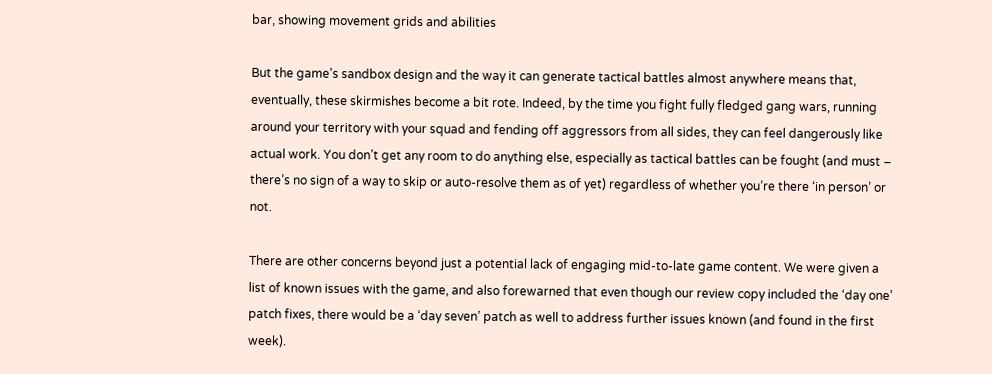bar, showing movement grids and abilities

But the game’s sandbox design and the way it can generate tactical battles almost anywhere means that, eventually, these skirmishes become a bit rote. Indeed, by the time you fight fully fledged gang wars, running around your territory with your squad and fending off aggressors from all sides, they can feel dangerously like actual work. You don’t get any room to do anything else, especially as tactical battles can be fought (and must – there’s no sign of a way to skip or auto-resolve them as of yet) regardless of whether you’re there ‘in person’ or not.

There are other concerns beyond just a potential lack of engaging mid-to-late game content. We were given a list of known issues with the game, and also forewarned that even though our review copy included the ‘day one’ patch fixes, there would be a ‘day seven’ patch as well to address further issues known (and found in the first week).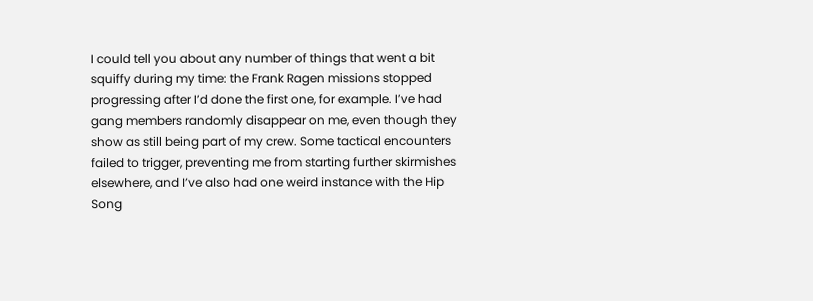I could tell you about any number of things that went a bit squiffy during my time: the Frank Ragen missions stopped progressing after I’d done the first one, for example. I’ve had gang members randomly disappear on me, even though they show as still being part of my crew. Some tactical encounters failed to trigger, preventing me from starting further skirmishes elsewhere, and I’ve also had one weird instance with the Hip Song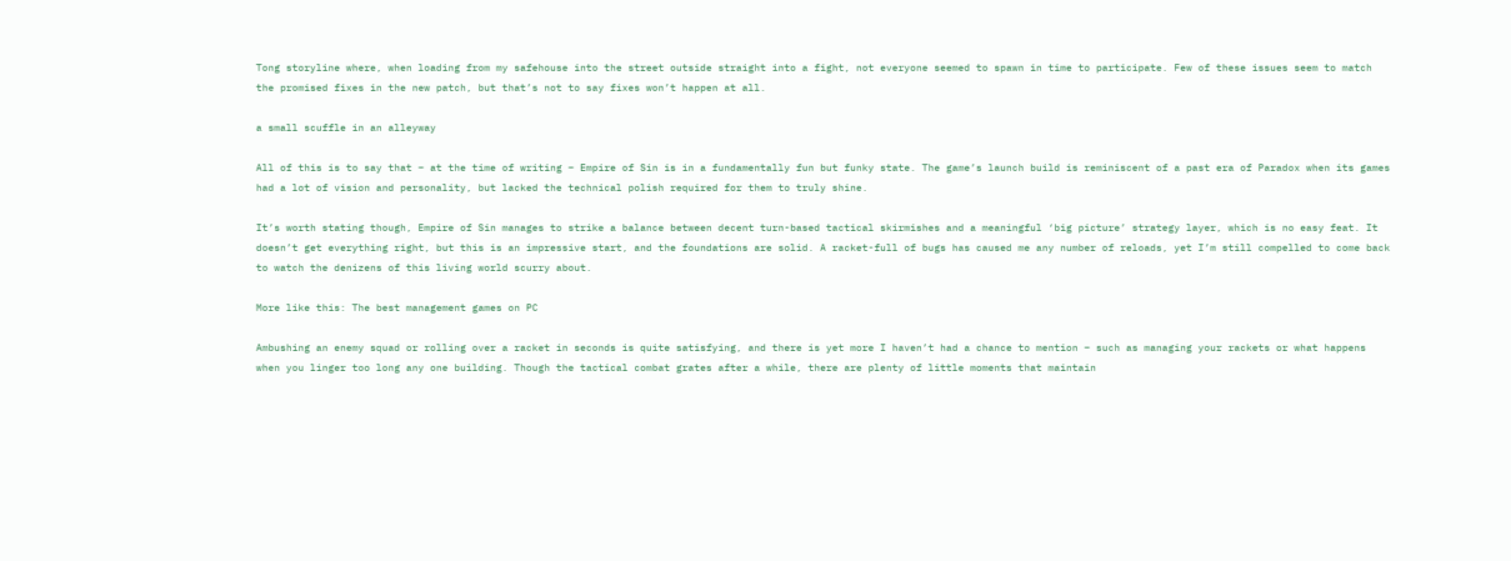Tong storyline where, when loading from my safehouse into the street outside straight into a fight, not everyone seemed to spawn in time to participate. Few of these issues seem to match the promised fixes in the new patch, but that’s not to say fixes won’t happen at all.

a small scuffle in an alleyway

All of this is to say that – at the time of writing – Empire of Sin is in a fundamentally fun but funky state. The game’s launch build is reminiscent of a past era of Paradox when its games had a lot of vision and personality, but lacked the technical polish required for them to truly shine.

It’s worth stating though, Empire of Sin manages to strike a balance between decent turn-based tactical skirmishes and a meaningful ‘big picture’ strategy layer, which is no easy feat. It doesn’t get everything right, but this is an impressive start, and the foundations are solid. A racket-full of bugs has caused me any number of reloads, yet I’m still compelled to come back to watch the denizens of this living world scurry about.

More like this: The best management games on PC

Ambushing an enemy squad or rolling over a racket in seconds is quite satisfying, and there is yet more I haven’t had a chance to mention – such as managing your rackets or what happens when you linger too long any one building. Though the tactical combat grates after a while, there are plenty of little moments that maintain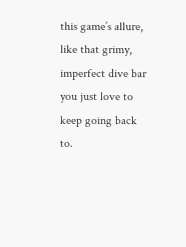this game’s allure, like that grimy, imperfect dive bar you just love to keep going back to.